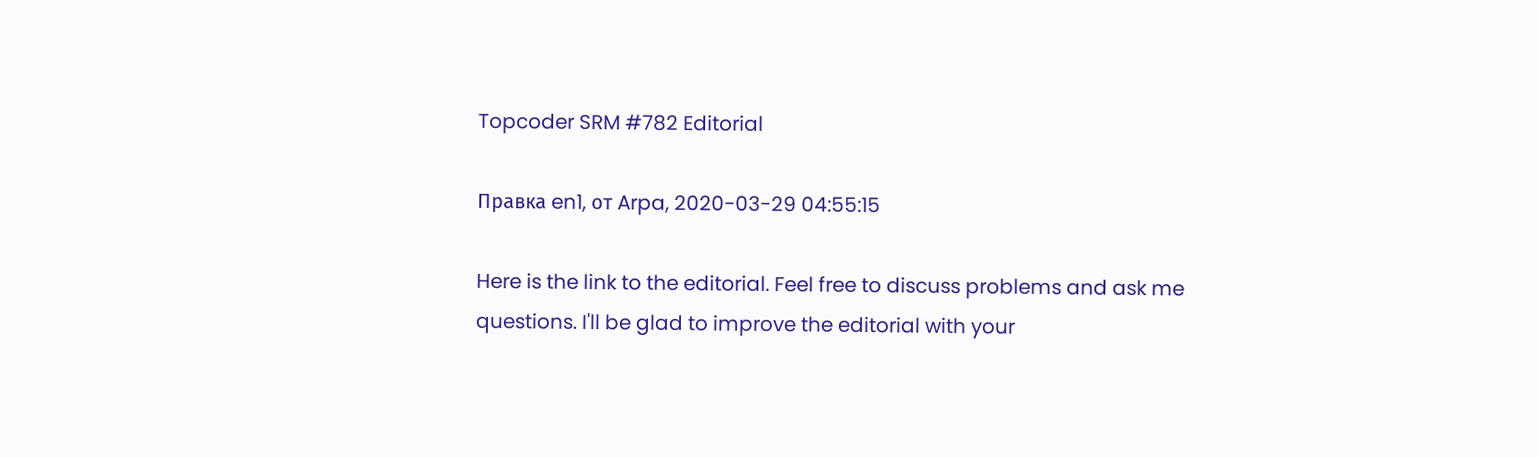Topcoder SRM #782 Editorial

Правка en1, от Arpa, 2020-03-29 04:55:15

Here is the link to the editorial. Feel free to discuss problems and ask me questions. I'll be glad to improve the editorial with your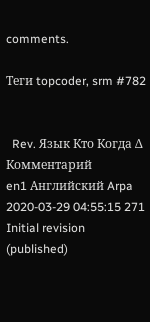comments.

Теги topcoder, srm #782


  Rev. Язык Кто Когда Δ Комментарий
en1 Английский Arpa 2020-03-29 04:55:15 271 Initial revision (published)